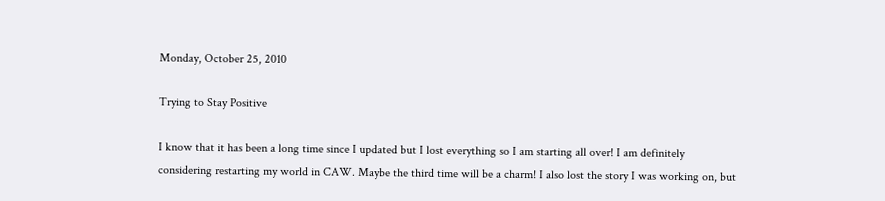Monday, October 25, 2010

Trying to Stay Positive

I know that it has been a long time since I updated but I lost everything so I am starting all over! I am definitely considering restarting my world in CAW. Maybe the third time will be a charm! I also lost the story I was working on, but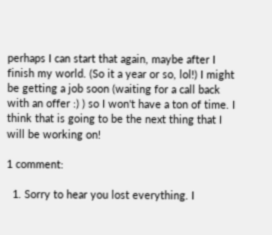perhaps I can start that again, maybe after I finish my world. (So it a year or so, lol!) I might be getting a job soon (waiting for a call back with an offer :) ) so I won't have a ton of time. I think that is going to be the next thing that I will be working on!

1 comment:

  1. Sorry to hear you lost everything. I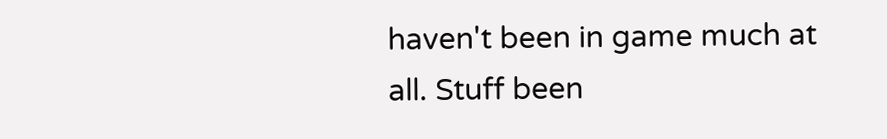haven't been in game much at all. Stuff been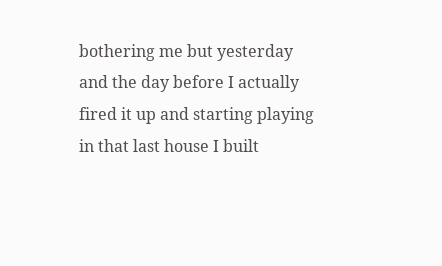bothering me but yesterday and the day before I actually fired it up and starting playing in that last house I built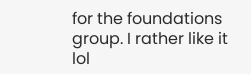for the foundations group. I rather like it lol